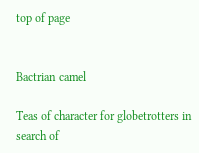top of page


Bactrian camel

Teas of character for globetrotters in search of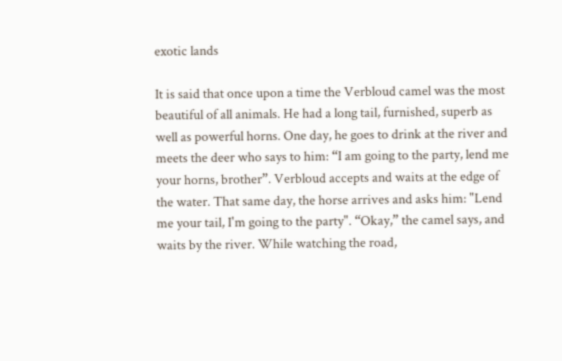exotic lands

It is said that once upon a time the Verbloud camel was the most beautiful of all animals. He had a long tail, furnished, superb as well as powerful horns. One day, he goes to drink at the river and meets the deer who says to him: “I am going to the party, lend me your horns, brother”. Verbloud accepts and waits at the edge of the water. That same day, the horse arrives and asks him: "Lend me your tail, I'm going to the party". “Okay,” the camel says, and waits by the river. While watching the road,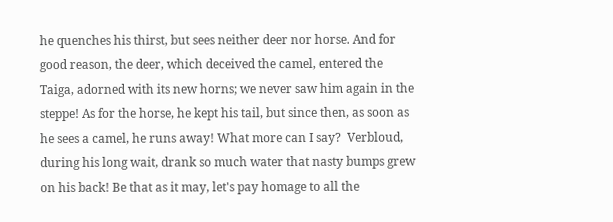he quenches his thirst, but sees neither deer nor horse. And for good reason, the deer, which deceived the camel, entered the Taiga, adorned with its new horns; we never saw him again in the steppe! As for the horse, he kept his tail, but since then, as soon as he sees a camel, he runs away! What more can I say?  Verbloud, during his long wait, drank so much water that nasty bumps grew on his back! Be that as it may, let's pay homage to all the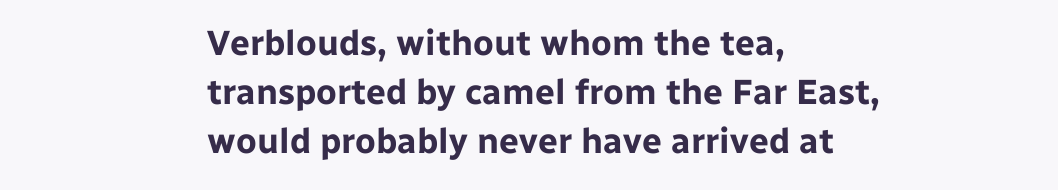Verblouds, without whom the tea, transported by camel from the Far East, would probably never have arrived at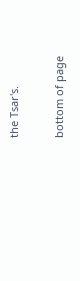the Tsar's.

bottom of page